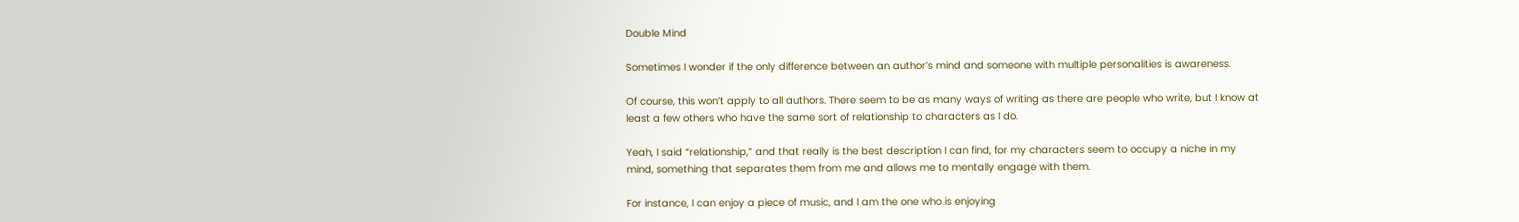Double Mind

Sometimes I wonder if the only difference between an author’s mind and someone with multiple personalities is awareness.

Of course, this won’t apply to all authors. There seem to be as many ways of writing as there are people who write, but I know at least a few others who have the same sort of relationship to characters as I do.

Yeah, I said “relationship,” and that really is the best description I can find, for my characters seem to occupy a niche in my mind, something that separates them from me and allows me to mentally engage with them.

For instance, I can enjoy a piece of music, and I am the one who is enjoying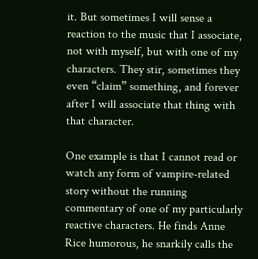it. But sometimes I will sense a reaction to the music that I associate, not with myself, but with one of my characters. They stir, sometimes they even “claim” something, and forever after I will associate that thing with that character.

One example is that I cannot read or watch any form of vampire-related story without the running commentary of one of my particularly reactive characters. He finds Anne Rice humorous, he snarkily calls the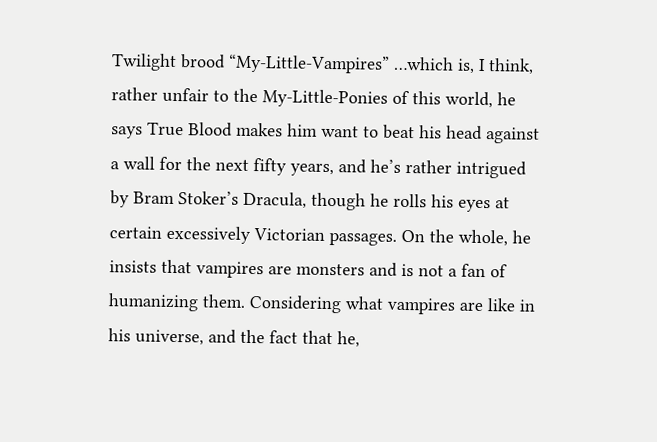Twilight brood “My-Little-Vampires” …which is, I think, rather unfair to the My-Little-Ponies of this world, he says True Blood makes him want to beat his head against a wall for the next fifty years, and he’s rather intrigued by Bram Stoker’s Dracula, though he rolls his eyes at certain excessively Victorian passages. On the whole, he insists that vampires are monsters and is not a fan of humanizing them. Considering what vampires are like in his universe, and the fact that he,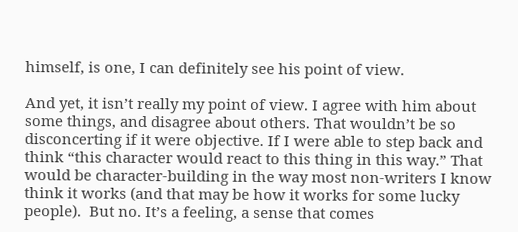himself, is one, I can definitely see his point of view.

And yet, it isn’t really my point of view. I agree with him about some things, and disagree about others. That wouldn’t be so disconcerting if it were objective. If I were able to step back and think “this character would react to this thing in this way.” That would be character-building in the way most non-writers I know think it works (and that may be how it works for some lucky people).  But no. It’s a feeling, a sense that comes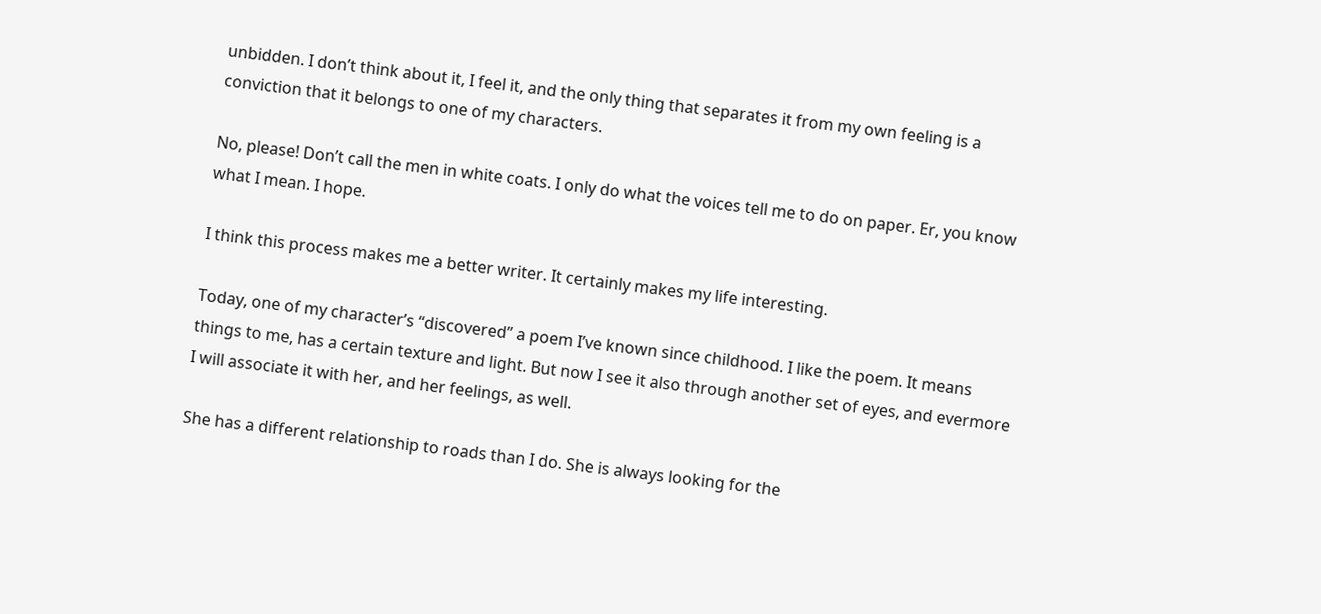unbidden. I don’t think about it, I feel it, and the only thing that separates it from my own feeling is a conviction that it belongs to one of my characters.

No, please! Don’t call the men in white coats. I only do what the voices tell me to do on paper. Er, you know what I mean. I hope.

I think this process makes me a better writer. It certainly makes my life interesting.

Today, one of my character’s “discovered” a poem I’ve known since childhood. I like the poem. It means things to me, has a certain texture and light. But now I see it also through another set of eyes, and evermore I will associate it with her, and her feelings, as well.

She has a different relationship to roads than I do. She is always looking for the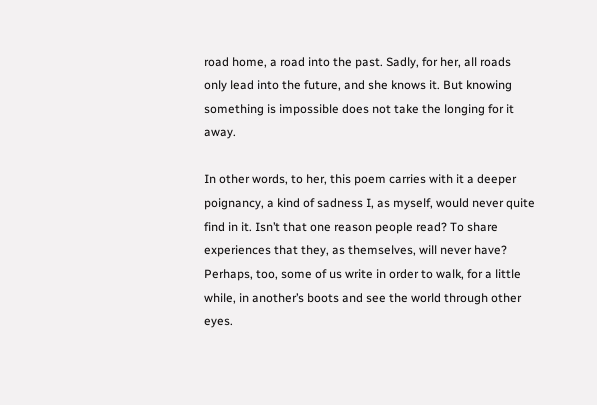road home, a road into the past. Sadly, for her, all roads only lead into the future, and she knows it. But knowing something is impossible does not take the longing for it away.

In other words, to her, this poem carries with it a deeper poignancy, a kind of sadness I, as myself, would never quite find in it. Isn’t that one reason people read? To share experiences that they, as themselves, will never have? Perhaps, too, some of us write in order to walk, for a little while, in another’s boots and see the world through other eyes.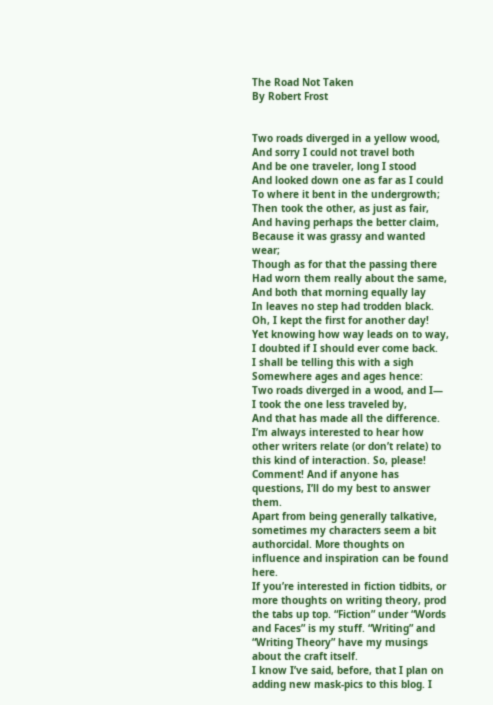The Road Not Taken
By Robert Frost


Two roads diverged in a yellow wood,
And sorry I could not travel both
And be one traveler, long I stood
And looked down one as far as I could
To where it bent in the undergrowth;
Then took the other, as just as fair,
And having perhaps the better claim,
Because it was grassy and wanted wear;
Though as for that the passing there
Had worn them really about the same,
And both that morning equally lay
In leaves no step had trodden black.
Oh, I kept the first for another day!
Yet knowing how way leads on to way,
I doubted if I should ever come back.
I shall be telling this with a sigh
Somewhere ages and ages hence:
Two roads diverged in a wood, and I—
I took the one less traveled by,
And that has made all the difference.
I’m always interested to hear how other writers relate (or don’t relate) to this kind of interaction. So, please! Comment! And if anyone has questions, I’ll do my best to answer them.
Apart from being generally talkative, sometimes my characters seem a bit authorcidal. More thoughts on influence and inspiration can be found here.
If you’re interested in fiction tidbits, or more thoughts on writing theory, prod the tabs up top. “Fiction” under “Words and Faces” is my stuff. “Writing” and “Writing Theory” have my musings about the craft itself.
I know I’ve said, before, that I plan on adding new mask-pics to this blog. I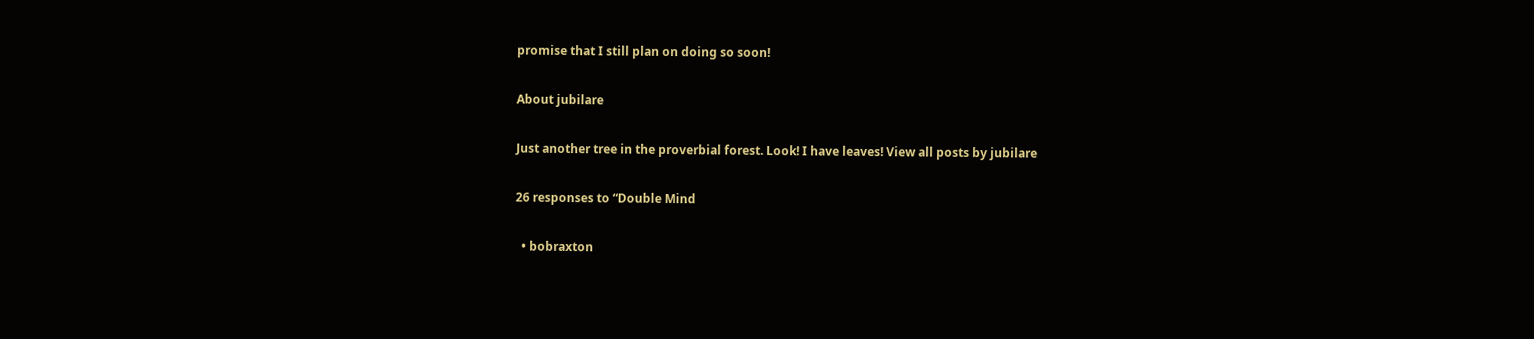promise that I still plan on doing so soon!

About jubilare

Just another tree in the proverbial forest. Look! I have leaves! View all posts by jubilare

26 responses to “Double Mind

  • bobraxton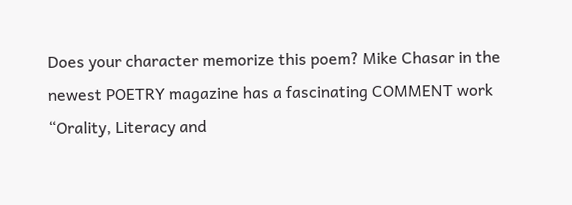Does your character memorize this poem? Mike Chasar in the newest POETRY magazine has a fascinating COMMENT work “Orality, Literacy and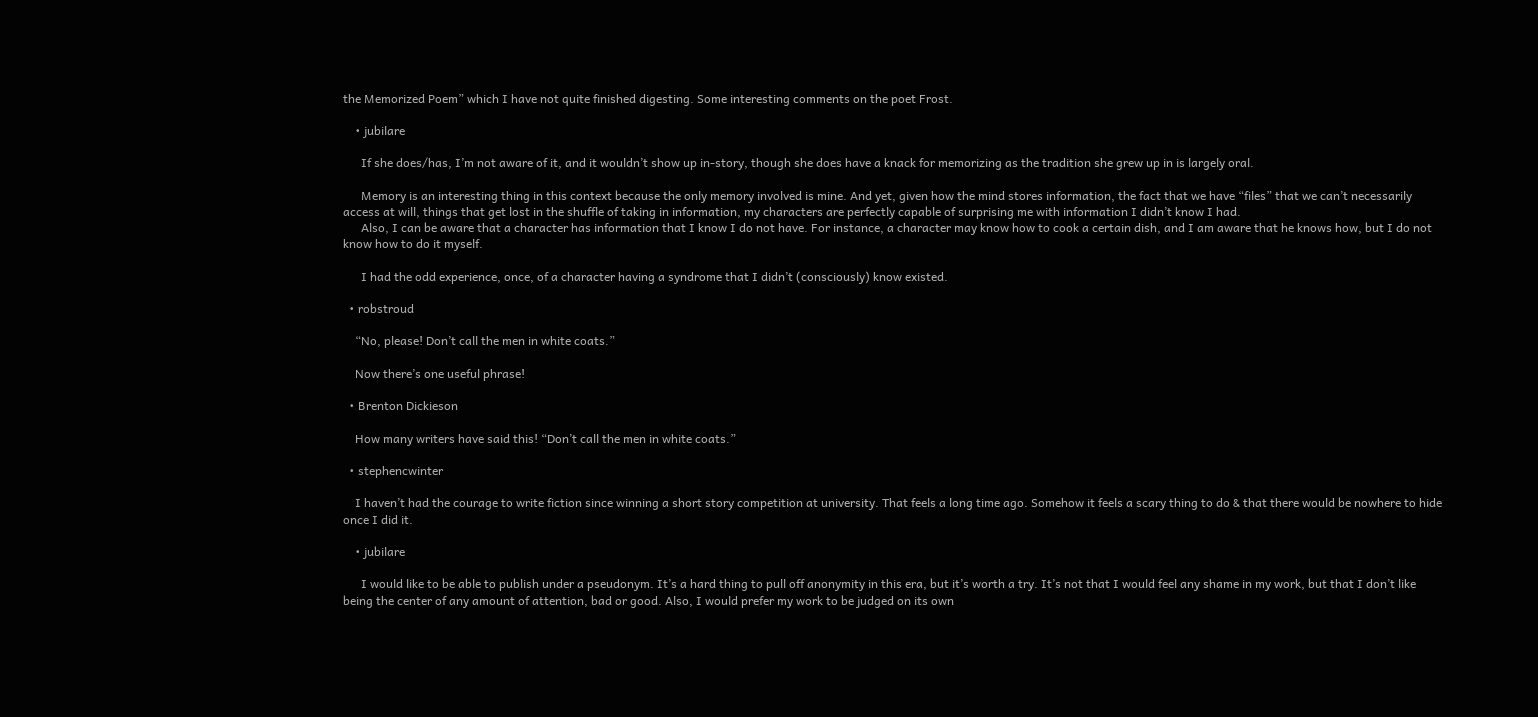the Memorized Poem” which I have not quite finished digesting. Some interesting comments on the poet Frost.

    • jubilare

      If she does/has, I’m not aware of it, and it wouldn’t show up in-story, though she does have a knack for memorizing as the tradition she grew up in is largely oral.

      Memory is an interesting thing in this context because the only memory involved is mine. And yet, given how the mind stores information, the fact that we have “files” that we can’t necessarily access at will, things that get lost in the shuffle of taking in information, my characters are perfectly capable of surprising me with information I didn’t know I had.
      Also, I can be aware that a character has information that I know I do not have. For instance, a character may know how to cook a certain dish, and I am aware that he knows how, but I do not know how to do it myself.

      I had the odd experience, once, of a character having a syndrome that I didn’t (consciously) know existed.

  • robstroud

    “No, please! Don’t call the men in white coats.”

    Now there’s one useful phrase!

  • Brenton Dickieson

    How many writers have said this! “Don’t call the men in white coats.”

  • stephencwinter

    I haven’t had the courage to write fiction since winning a short story competition at university. That feels a long time ago. Somehow it feels a scary thing to do & that there would be nowhere to hide once I did it.

    • jubilare

      I would like to be able to publish under a pseudonym. It’s a hard thing to pull off anonymity in this era, but it’s worth a try. It’s not that I would feel any shame in my work, but that I don’t like being the center of any amount of attention, bad or good. Also, I would prefer my work to be judged on its own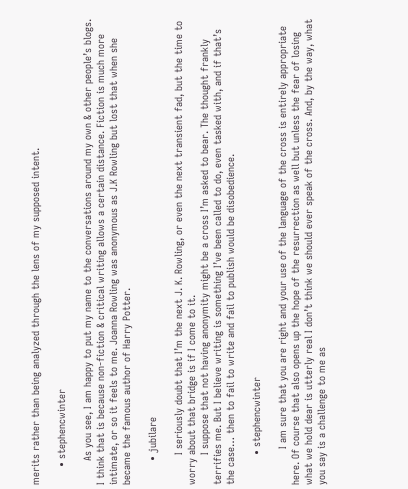merits rather than being analyzed through the lens of my supposed intent.

      • stephencwinter

        As you see, I am happy to put my name to the conversations around my own & other people’s blogs. I think that is because non-fiction & critical writing allows a certain distance. Fiction is much more intimate, or so it feels to me. Joanna Rowling was anonymous as J.K Rowling but lost that when she became the famous author of Harry Potter.

        • jubilare

          I seriously doubt that I’m the next J. K. Rowling, or even the next transient fad, but the time to worry about that bridge is if I come to it.
          I suppose that not having anonymity might be a cross I’m asked to bear. The thought frankly terrifies me. But I believe writing is something I’ve been called to do, even tasked with, and if that’s the case… then to fail to write and fail to publish would be disobedience.

          • stephencwinter

            I am sure that you are right and your use of the language of the cross is entirely appropriate here. Of course that also opens up the hope of the resurrection as well but unless the fear of losing what we hold dear is utterly real I don’t think we should ever speak of the cross. And, by the way, what you say is a challenge to me as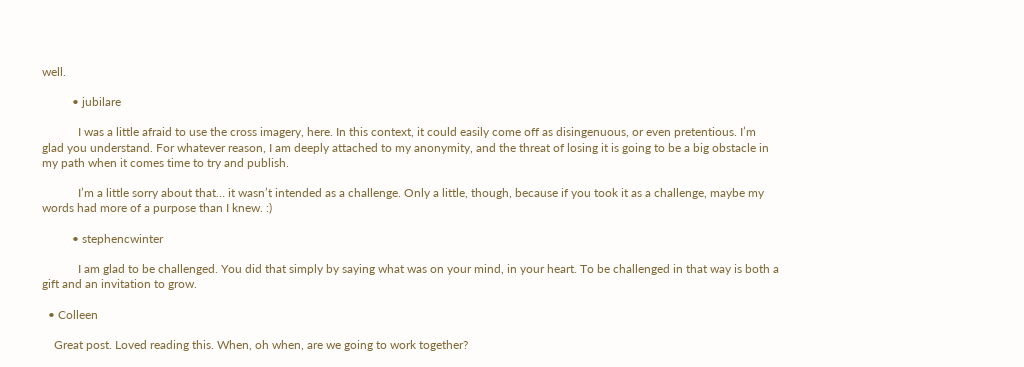well.

          • jubilare

            I was a little afraid to use the cross imagery, here. In this context, it could easily come off as disingenuous, or even pretentious. I’m glad you understand. For whatever reason, I am deeply attached to my anonymity, and the threat of losing it is going to be a big obstacle in my path when it comes time to try and publish.

            I’m a little sorry about that… it wasn’t intended as a challenge. Only a little, though, because if you took it as a challenge, maybe my words had more of a purpose than I knew. :)

          • stephencwinter

            I am glad to be challenged. You did that simply by saying what was on your mind, in your heart. To be challenged in that way is both a gift and an invitation to grow.

  • Colleen

    Great post. Loved reading this. When, oh when, are we going to work together?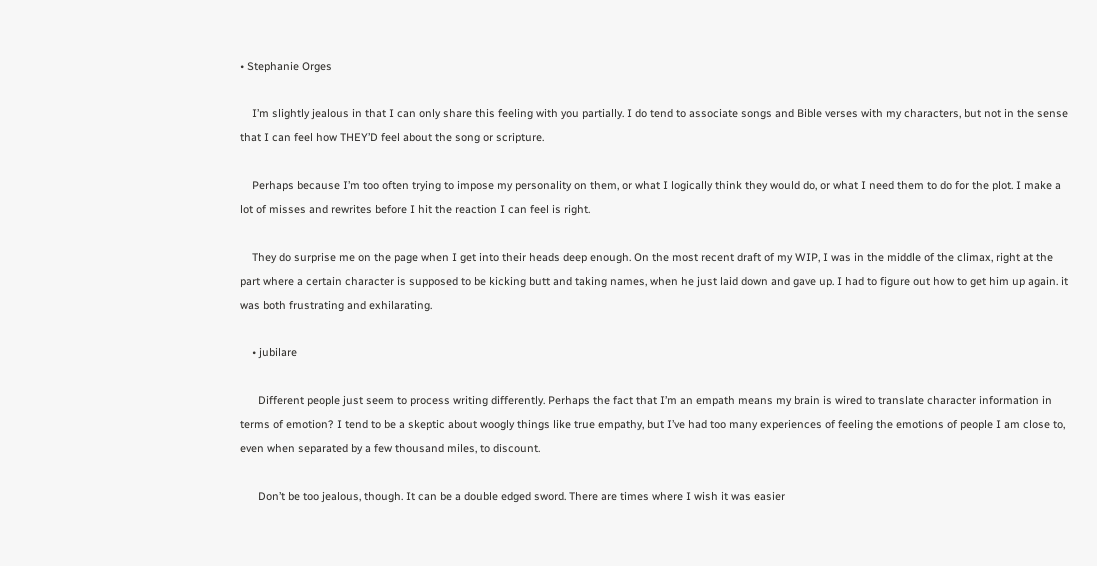• Stephanie Orges

    I’m slightly jealous in that I can only share this feeling with you partially. I do tend to associate songs and Bible verses with my characters, but not in the sense that I can feel how THEY’D feel about the song or scripture.

    Perhaps because I’m too often trying to impose my personality on them, or what I logically think they would do, or what I need them to do for the plot. I make a lot of misses and rewrites before I hit the reaction I can feel is right.

    They do surprise me on the page when I get into their heads deep enough. On the most recent draft of my WIP, I was in the middle of the climax, right at the part where a certain character is supposed to be kicking butt and taking names, when he just laid down and gave up. I had to figure out how to get him up again. it was both frustrating and exhilarating.

    • jubilare

      Different people just seem to process writing differently. Perhaps the fact that I’m an empath means my brain is wired to translate character information in terms of emotion? I tend to be a skeptic about woogly things like true empathy, but I’ve had too many experiences of feeling the emotions of people I am close to, even when separated by a few thousand miles, to discount.

      Don’t be too jealous, though. It can be a double edged sword. There are times where I wish it was easier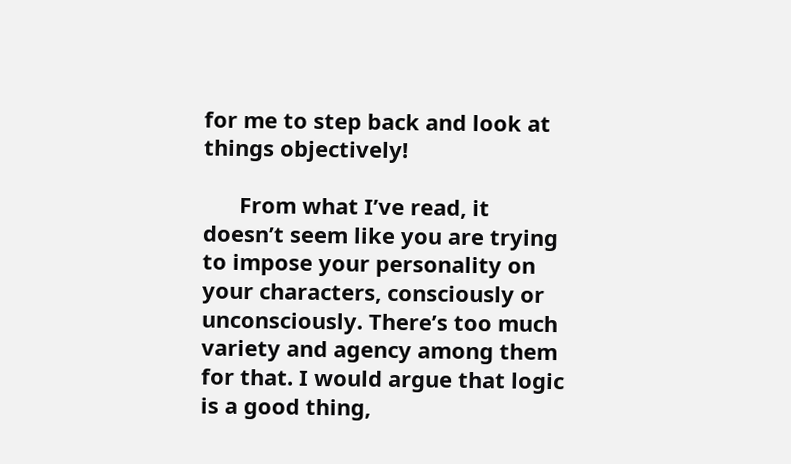for me to step back and look at things objectively!

      From what I’ve read, it doesn’t seem like you are trying to impose your personality on your characters, consciously or unconsciously. There’s too much variety and agency among them for that. I would argue that logic is a good thing,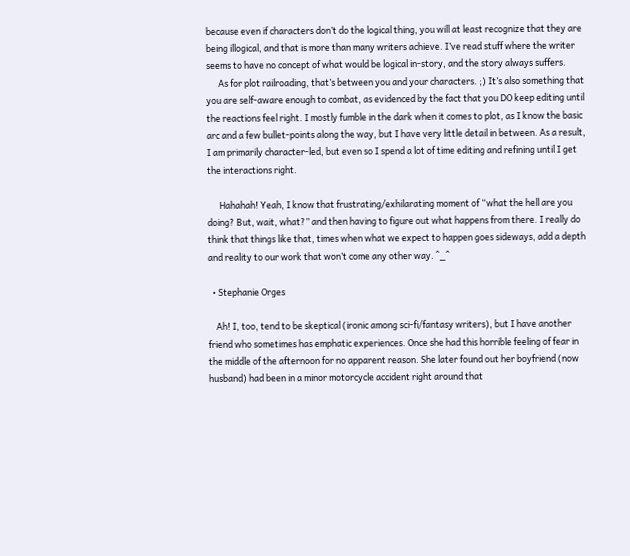because even if characters don’t do the logical thing, you will at least recognize that they are being illogical, and that is more than many writers achieve. I’ve read stuff where the writer seems to have no concept of what would be logical in-story, and the story always suffers.
      As for plot railroading, that’s between you and your characters. ;) It’s also something that you are self-aware enough to combat, as evidenced by the fact that you DO keep editing until the reactions feel right. I mostly fumble in the dark when it comes to plot, as I know the basic arc and a few bullet-points along the way, but I have very little detail in between. As a result, I am primarily character-led, but even so I spend a lot of time editing and refining until I get the interactions right.

      Hahahah! Yeah, I know that frustrating/exhilarating moment of “what the hell are you doing? But, wait, what?” and then having to figure out what happens from there. I really do think that things like that, times when what we expect to happen goes sideways, add a depth and reality to our work that won’t come any other way. ^_^

  • Stephanie Orges

    Ah! I, too, tend to be skeptical (ironic among sci-fi/fantasy writers), but I have another friend who sometimes has emphatic experiences. Once she had this horrible feeling of fear in the middle of the afternoon for no apparent reason. She later found out her boyfriend (now husband) had been in a minor motorcycle accident right around that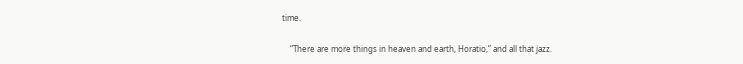time.

    “There are more things in heaven and earth, Horatio,” and all that jazz.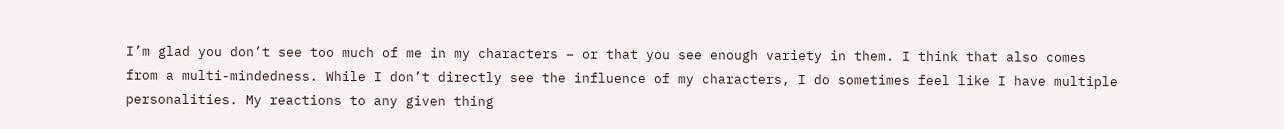I’m glad you don’t see too much of me in my characters – or that you see enough variety in them. I think that also comes from a multi-mindedness. While I don’t directly see the influence of my characters, I do sometimes feel like I have multiple personalities. My reactions to any given thing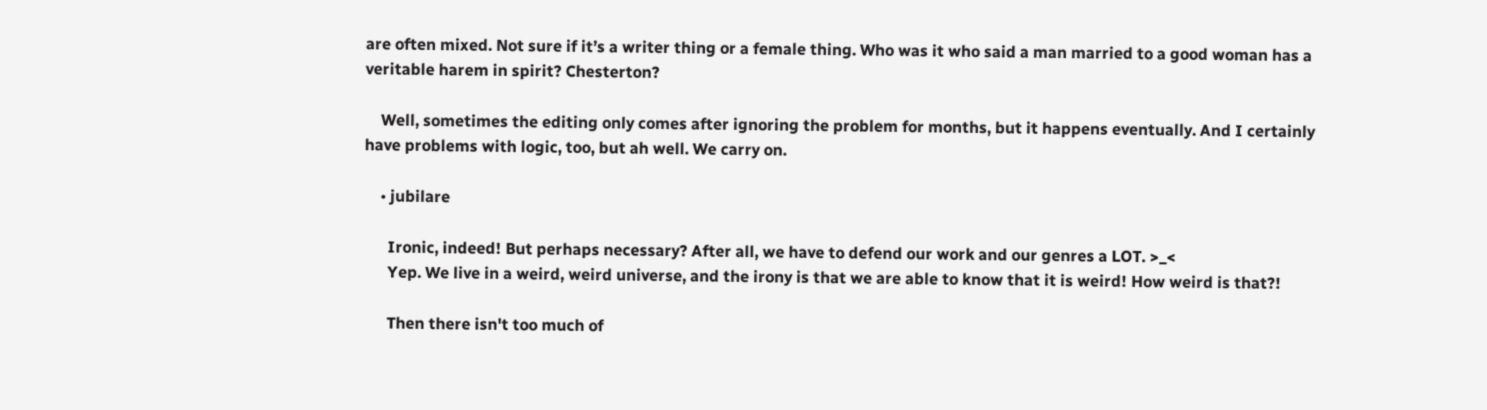are often mixed. Not sure if it’s a writer thing or a female thing. Who was it who said a man married to a good woman has a veritable harem in spirit? Chesterton?

    Well, sometimes the editing only comes after ignoring the problem for months, but it happens eventually. And I certainly have problems with logic, too, but ah well. We carry on.

    • jubilare

      Ironic, indeed! But perhaps necessary? After all, we have to defend our work and our genres a LOT. >_<
      Yep. We live in a weird, weird universe, and the irony is that we are able to know that it is weird! How weird is that?!

      Then there isn't too much of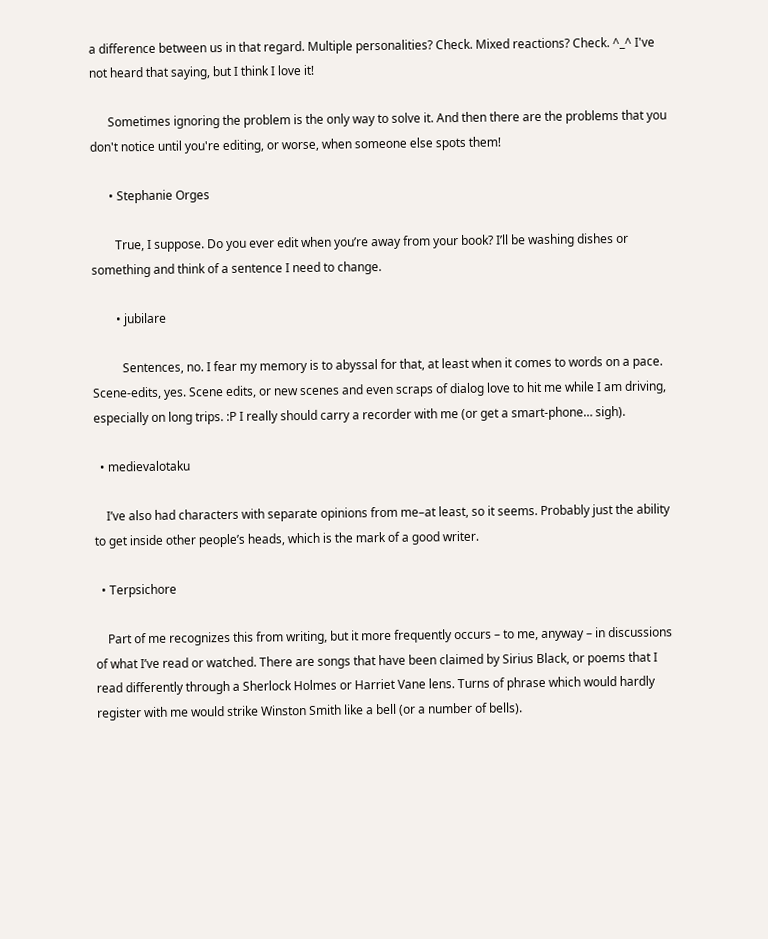a difference between us in that regard. Multiple personalities? Check. Mixed reactions? Check. ^_^ I've not heard that saying, but I think I love it!

      Sometimes ignoring the problem is the only way to solve it. And then there are the problems that you don't notice until you're editing, or worse, when someone else spots them!

      • Stephanie Orges

        True, I suppose. Do you ever edit when you’re away from your book? I’ll be washing dishes or something and think of a sentence I need to change.

        • jubilare

          Sentences, no. I fear my memory is to abyssal for that, at least when it comes to words on a pace. Scene-edits, yes. Scene edits, or new scenes and even scraps of dialog love to hit me while I am driving, especially on long trips. :P I really should carry a recorder with me (or get a smart-phone… sigh).

  • medievalotaku

    I’ve also had characters with separate opinions from me–at least, so it seems. Probably just the ability to get inside other people’s heads, which is the mark of a good writer.

  • Terpsichore

    Part of me recognizes this from writing, but it more frequently occurs – to me, anyway – in discussions of what I’ve read or watched. There are songs that have been claimed by Sirius Black, or poems that I read differently through a Sherlock Holmes or Harriet Vane lens. Turns of phrase which would hardly register with me would strike Winston Smith like a bell (or a number of bells).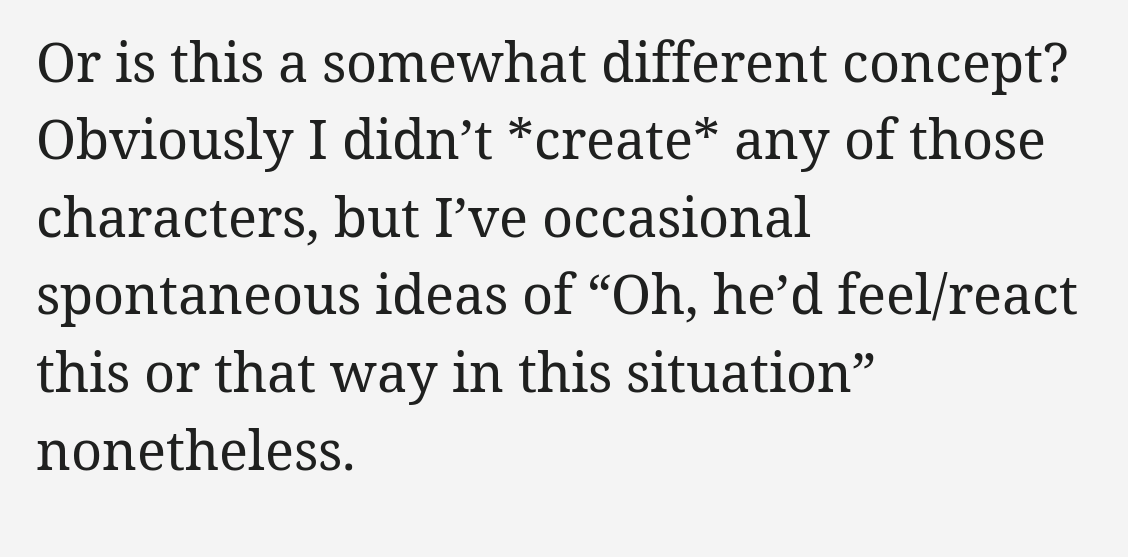Or is this a somewhat different concept? Obviously I didn’t *create* any of those characters, but I’ve occasional spontaneous ideas of “Oh, he’d feel/react this or that way in this situation” nonetheless.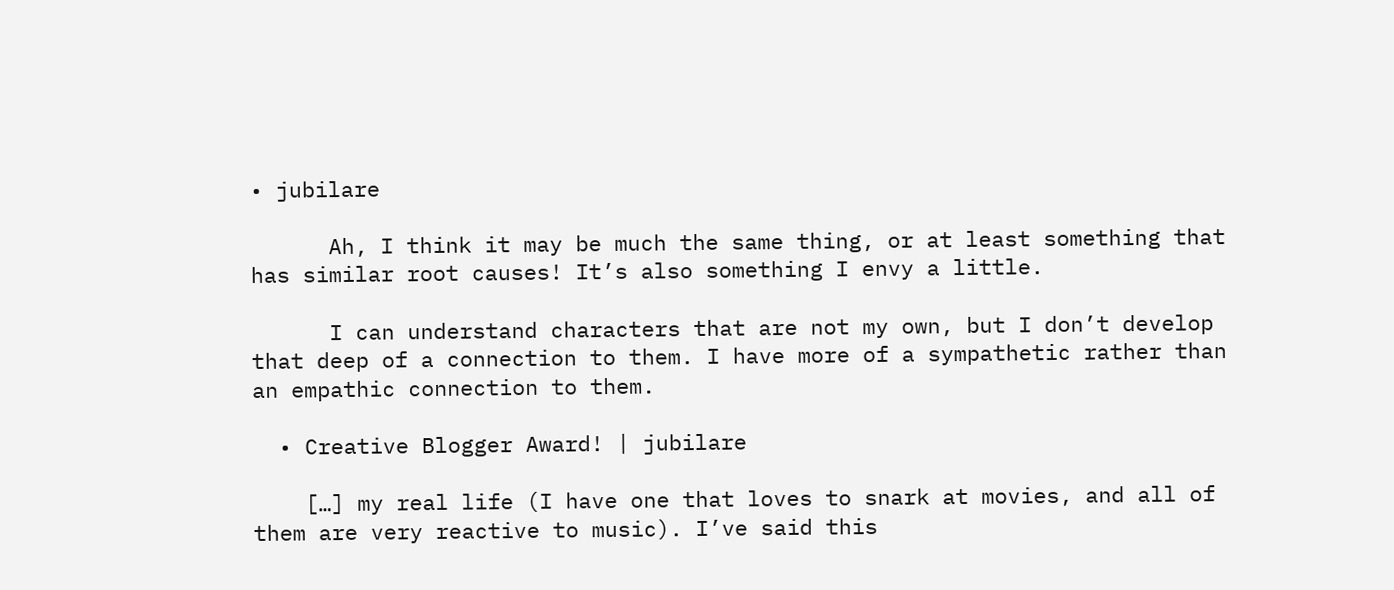• jubilare

      Ah, I think it may be much the same thing, or at least something that has similar root causes! It’s also something I envy a little.

      I can understand characters that are not my own, but I don’t develop that deep of a connection to them. I have more of a sympathetic rather than an empathic connection to them.

  • Creative Blogger Award! | jubilare

    […] my real life (I have one that loves to snark at movies, and all of them are very reactive to music). I’ve said this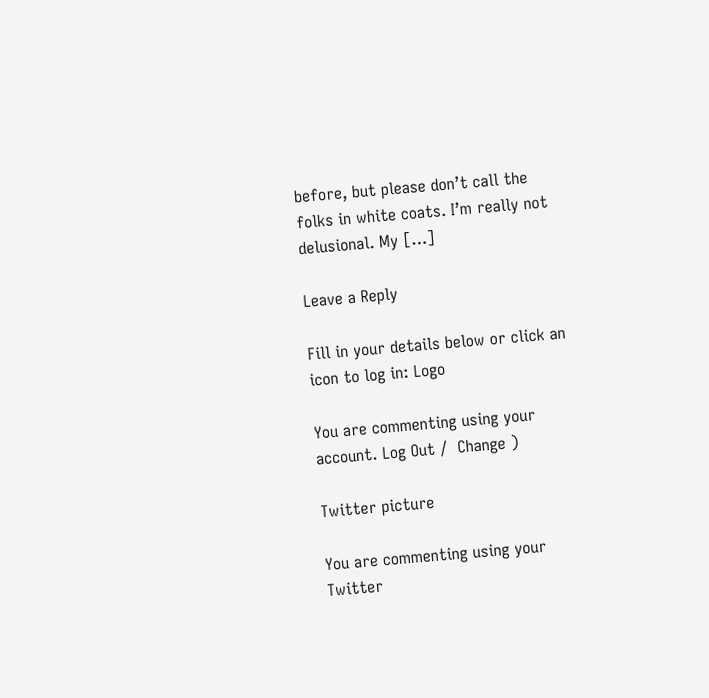before, but please don’t call the folks in white coats. I’m really not delusional. My […]

Leave a Reply

Fill in your details below or click an icon to log in: Logo

You are commenting using your account. Log Out /  Change )

Twitter picture

You are commenting using your Twitter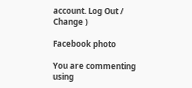account. Log Out /  Change )

Facebook photo

You are commenting using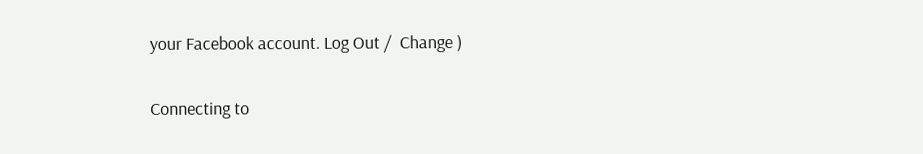your Facebook account. Log Out /  Change )

Connecting to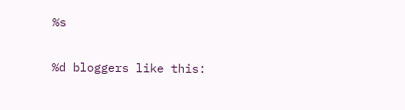%s

%d bloggers like this: